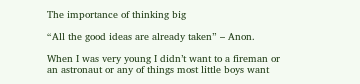The importance of thinking big

“All the good ideas are already taken” – Anon.

When I was very young I didn’t want to a fireman or an astronaut or any of things most little boys want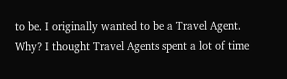to be. I originally wanted to be a Travel Agent. Why? I thought Travel Agents spent a lot of time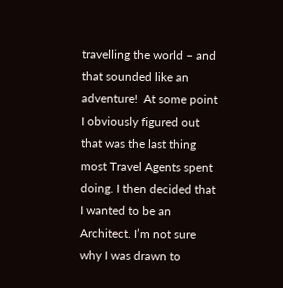travelling the world – and that sounded like an adventure!  At some point I obviously figured out that was the last thing most Travel Agents spent doing. I then decided that I wanted to be an Architect. I’m not sure why I was drawn to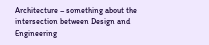Architecture – something about the intersection between Design and Engineering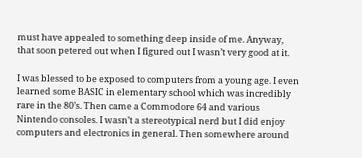must have appealed to something deep inside of me. Anyway, that soon petered out when I figured out I wasn’t very good at it.

I was blessed to be exposed to computers from a young age. I even learned some BASIC in elementary school which was incredibly rare in the 80’s. Then came a Commodore 64 and various Nintendo consoles. I wasn’t a stereotypical nerd but I did enjoy computers and electronics in general. Then somewhere around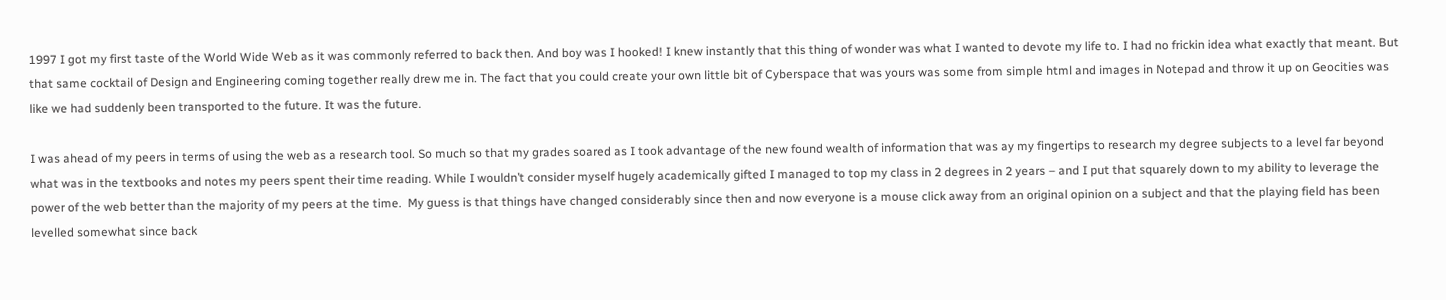1997 I got my first taste of the World Wide Web as it was commonly referred to back then. And boy was I hooked! I knew instantly that this thing of wonder was what I wanted to devote my life to. I had no frickin idea what exactly that meant. But that same cocktail of Design and Engineering coming together really drew me in. The fact that you could create your own little bit of Cyberspace that was yours was some from simple html and images in Notepad and throw it up on Geocities was like we had suddenly been transported to the future. It was the future.

I was ahead of my peers in terms of using the web as a research tool. So much so that my grades soared as I took advantage of the new found wealth of information that was ay my fingertips to research my degree subjects to a level far beyond what was in the textbooks and notes my peers spent their time reading. While I wouldn’t consider myself hugely academically gifted I managed to top my class in 2 degrees in 2 years – and I put that squarely down to my ability to leverage the power of the web better than the majority of my peers at the time.  My guess is that things have changed considerably since then and now everyone is a mouse click away from an original opinion on a subject and that the playing field has been levelled somewhat since back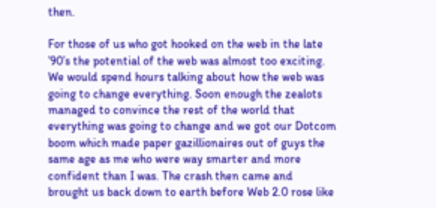then.

For those of us who got hooked on the web in the late ’90’s the potential of the web was almost too exciting. We would spend hours talking about how the web was going to change everything. Soon enough the zealots managed to convince the rest of the world that everything was going to change and we got our Dotcom boom which made paper gazillionaires out of guys the same age as me who were way smarter and more confident than I was. The crash then came and brought us back down to earth before Web 2.0 rose like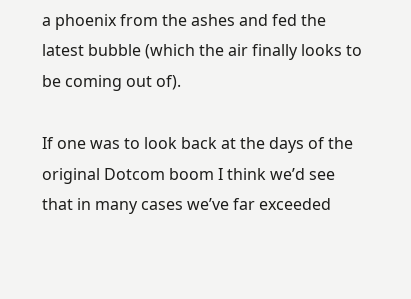a phoenix from the ashes and fed the latest bubble (which the air finally looks to be coming out of).

If one was to look back at the days of the original Dotcom boom I think we’d see that in many cases we’ve far exceeded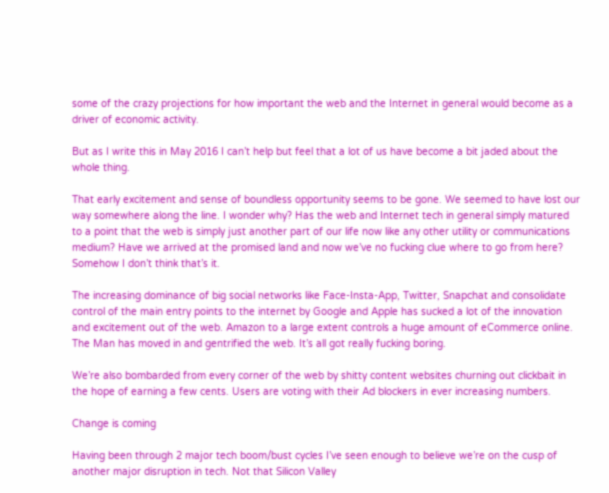some of the crazy projections for how important the web and the Internet in general would become as a driver of economic activity.

But as I write this in May 2016 I can’t help but feel that a lot of us have become a bit jaded about the whole thing.

That early excitement and sense of boundless opportunity seems to be gone. We seemed to have lost our way somewhere along the line. I wonder why? Has the web and Internet tech in general simply matured to a point that the web is simply just another part of our life now like any other utility or communications medium? Have we arrived at the promised land and now we’ve no fucking clue where to go from here? Somehow I don’t think that’s it.

The increasing dominance of big social networks like Face-Insta-App, Twitter, Snapchat and consolidate control of the main entry points to the internet by Google and Apple has sucked a lot of the innovation and excitement out of the web. Amazon to a large extent controls a huge amount of eCommerce online. The Man has moved in and gentrified the web. It’s all got really fucking boring.

We’re also bombarded from every corner of the web by shitty content websites churning out clickbait in the hope of earning a few cents. Users are voting with their Ad blockers in ever increasing numbers.

Change is coming

Having been through 2 major tech boom/bust cycles I’ve seen enough to believe we’re on the cusp of another major disruption in tech. Not that Silicon Valley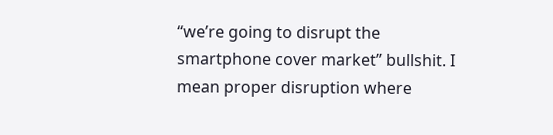“we’re going to disrupt the smartphone cover market” bullshit. I mean proper disruption where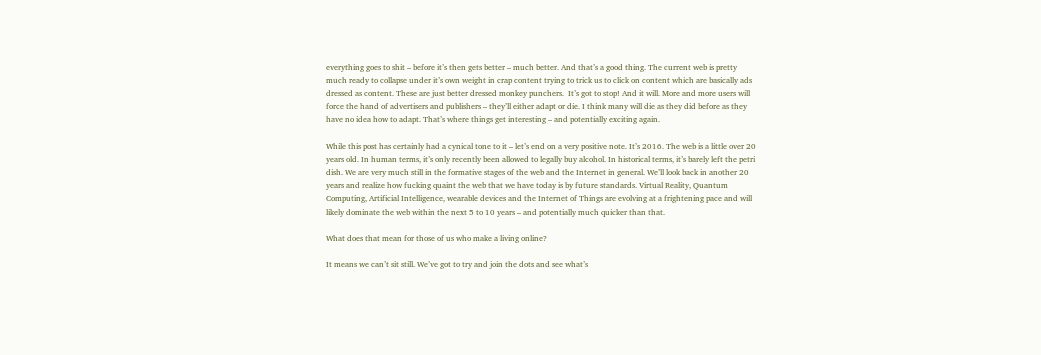everything goes to shit – before it’s then gets better – much better. And that’s a good thing. The current web is pretty much ready to collapse under it’s own weight in crap content trying to trick us to click on content which are basically ads dressed as content. These are just better dressed monkey punchers.  It’s got to stop! And it will. More and more users will force the hand of advertisers and publishers – they’ll either adapt or die. I think many will die as they did before as they have no idea how to adapt. That’s where things get interesting – and potentially exciting again.

While this post has certainly had a cynical tone to it – let’s end on a very positive note. It’s 2016. The web is a little over 20 years old. In human terms, it’s only recently been allowed to legally buy alcohol. In historical terms, it’s barely left the petri dish. We are very much still in the formative stages of the web and the Internet in general. We’ll look back in another 20 years and realize how fucking quaint the web that we have today is by future standards. Virtual Reality, Quantum Computing, Artificial Intelligence, wearable devices and the Internet of Things are evolving at a frightening pace and will likely dominate the web within the next 5 to 10 years – and potentially much quicker than that.

What does that mean for those of us who make a living online?

It means we can’t sit still. We’ve got to try and join the dots and see what’s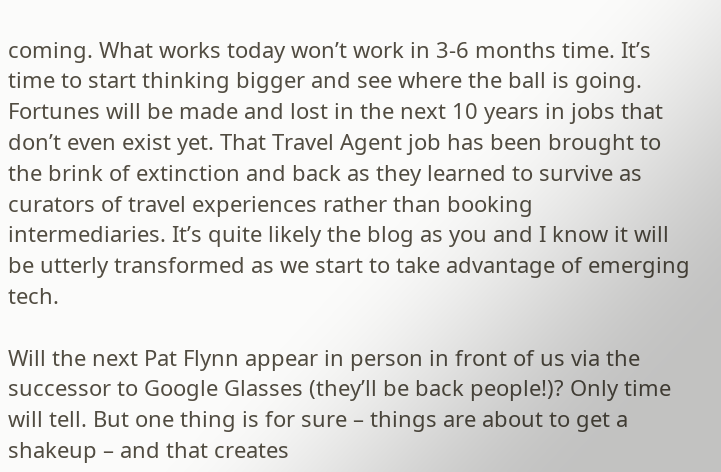coming. What works today won’t work in 3-6 months time. It’s time to start thinking bigger and see where the ball is going. Fortunes will be made and lost in the next 10 years in jobs that don’t even exist yet. That Travel Agent job has been brought to the brink of extinction and back as they learned to survive as curators of travel experiences rather than booking intermediaries. It’s quite likely the blog as you and I know it will be utterly transformed as we start to take advantage of emerging tech.

Will the next Pat Flynn appear in person in front of us via the successor to Google Glasses (they’ll be back people!)? Only time will tell. But one thing is for sure – things are about to get a shakeup – and that creates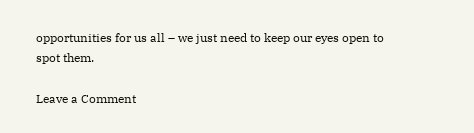opportunities for us all – we just need to keep our eyes open to spot them.

Leave a Comment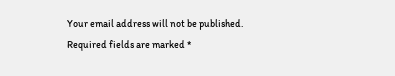Your email address will not be published. Required fields are marked *